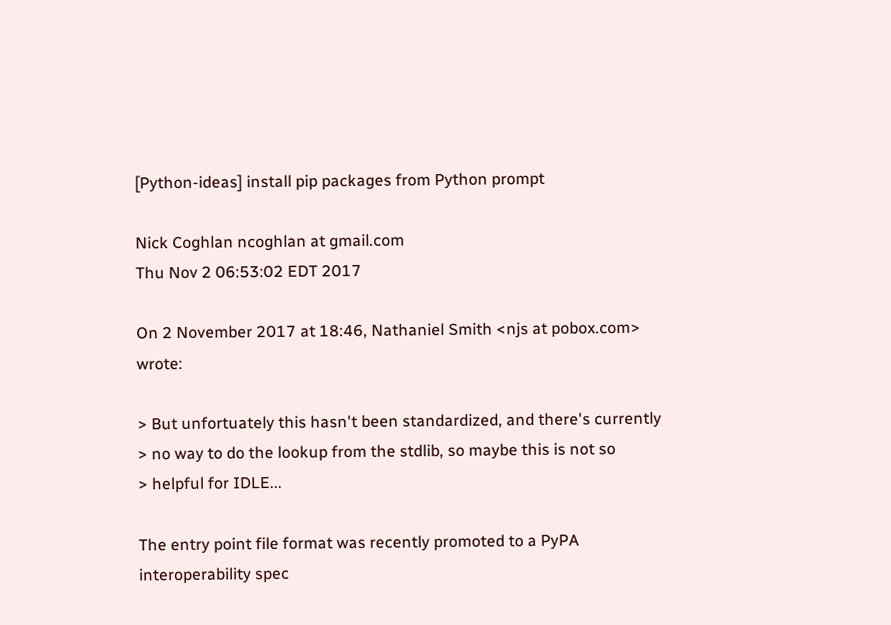[Python-ideas] install pip packages from Python prompt

Nick Coghlan ncoghlan at gmail.com
Thu Nov 2 06:53:02 EDT 2017

On 2 November 2017 at 18:46, Nathaniel Smith <njs at pobox.com> wrote:

> But unfortuately this hasn't been standardized, and there's currently
> no way to do the lookup from the stdlib, so maybe this is not so
> helpful for IDLE...

The entry point file format was recently promoted to a PyPA
interoperability spec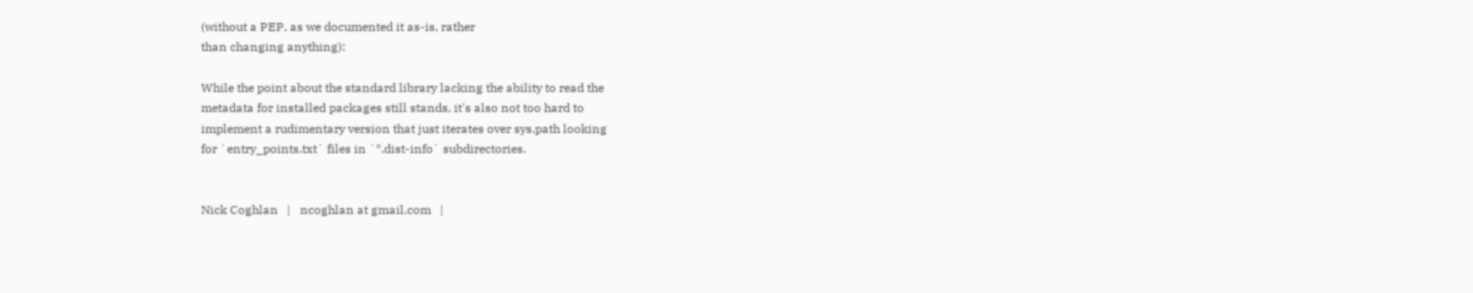(without a PEP, as we documented it as-is, rather
than changing anything):

While the point about the standard library lacking the ability to read the
metadata for installed packages still stands, it's also not too hard to
implement a rudimentary version that just iterates over sys.path looking
for `entry_points.txt` files in `*.dist-info` subdirectories.


Nick Coghlan   |   ncoghlan at gmail.com   |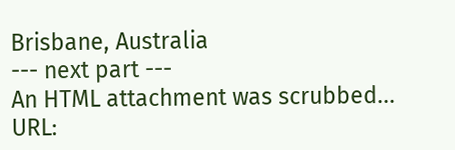Brisbane, Australia
--- next part ---
An HTML attachment was scrubbed...
URL: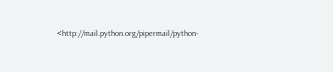<http://mail.python.org/pipermail/python-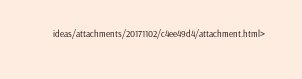ideas/attachments/20171102/c4ee49d4/attachment.html>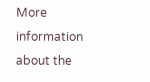More information about the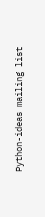Python-ideas mailing list